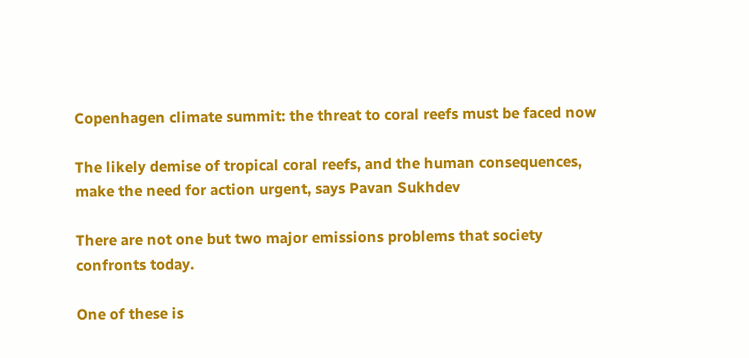Copenhagen climate summit: the threat to coral reefs must be faced now

The likely demise of tropical coral reefs, and the human consequences, make the need for action urgent, says Pavan Sukhdev

There are not one but two major emissions problems that society confronts today.

One of these is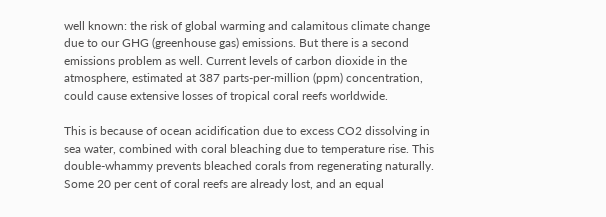well known: the risk of global warming and calamitous climate change due to our GHG (greenhouse gas) emissions. But there is a second emissions problem as well. Current levels of carbon dioxide in the atmosphere, estimated at 387 parts-per-million (ppm) concentration, could cause extensive losses of tropical coral reefs worldwide.

This is because of ocean acidification due to excess CO2 dissolving in sea water, combined with coral bleaching due to temperature rise. This double-whammy prevents bleached corals from regenerating naturally. Some 20 per cent of coral reefs are already lost, and an equal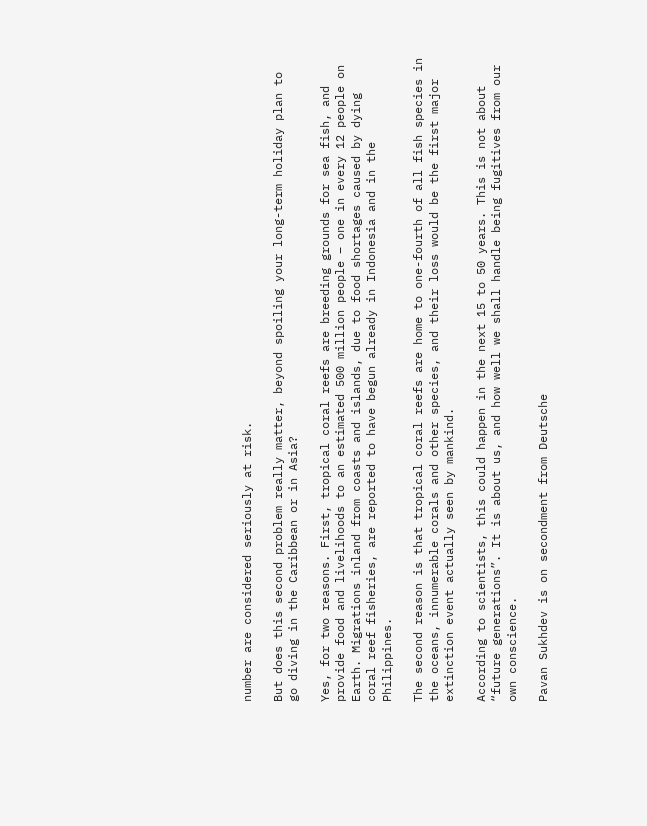number are considered seriously at risk.

But does this second problem really matter, beyond spoiling your long-term holiday plan to go diving in the Caribbean or in Asia?

Yes, for two reasons. First, tropical coral reefs are breeding grounds for sea fish, and provide food and livelihoods to an estimated 500 million people – one in every 12 people on Earth. Migrations inland from coasts and islands, due to food shortages caused by dying coral reef fisheries, are reported to have begun already in Indonesia and in the Philippines.

The second reason is that tropical coral reefs are home to one-fourth of all fish species in the oceans, innumerable corals and other species, and their loss would be the first major extinction event actually seen by mankind.

According to scientists, this could happen in the next 15 to 50 years. This is not about “future generations”. It is about us, and how well we shall handle being fugitives from our own conscience.

Pavan Sukhdev is on secondment from Deutsche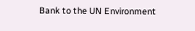Bank to the UN Environment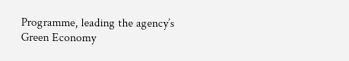Programme, leading the agency’s Green Economy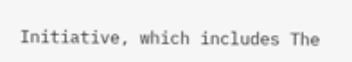Initiative, which includes The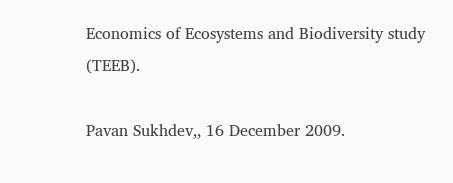Economics of Ecosystems and Biodiversity study (TEEB).

Pavan Sukhdev,, 16 December 2009.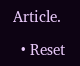Article.

  • Reset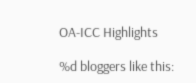OA-ICC Highlights

%d bloggers like this: